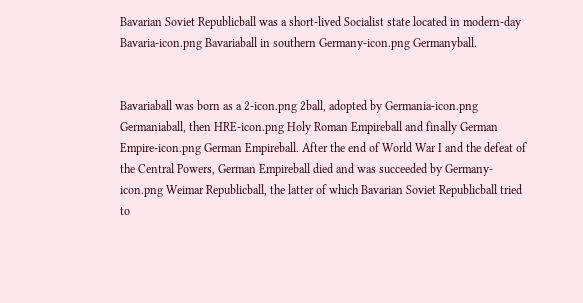Bavarian Soviet Republicball was a short-lived Socialist state located in modern-day Bavaria-icon.png Bavariaball in southern Germany-icon.png Germanyball.


Bavariaball was born as a 2-icon.png 2ball, adopted by Germania-icon.png Germaniaball, then HRE-icon.png Holy Roman Empireball and finally German Empire-icon.png German Empireball. After the end of World War I and the defeat of the Central Powers, German Empireball died and was succeeded by Germany-icon.png Weimar Republicball, the latter of which Bavarian Soviet Republicball tried to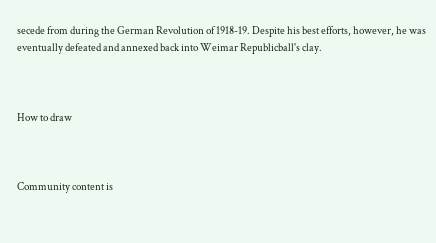secede from during the German Revolution of 1918-19. Despite his best efforts, however, he was eventually defeated and annexed back into Weimar Republicball's clay.



How to draw



Community content is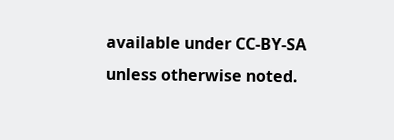available under CC-BY-SA unless otherwise noted.